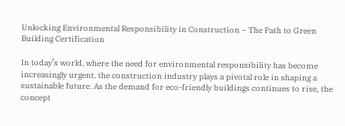Unlocking Environmental Responsibility in Construction – The Path to Green Building Certification

In today’s world, where the need for environmental responsibility has become increasingly urgent, the construction industry plays a pivotal role in shaping a sustainable future. As the demand for eco-friendly buildings continues to rise, the concept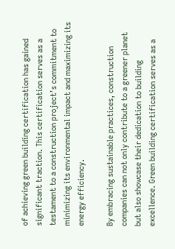of achieving green building certification has gained significant traction. This certification serves as a testament to a construction project’s commitment to minimizing its environmental impact and maximizing its energy efficiency.

By embracing sustainable practices, construction companies can not only contribute to a greener planet but also showcase their dedication to building excellence. Green building certification serves as a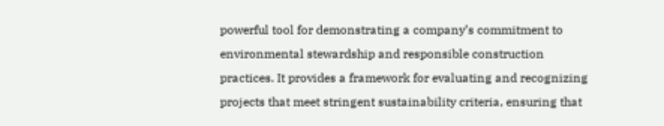powerful tool for demonstrating a company’s commitment to environmental stewardship and responsible construction practices. It provides a framework for evaluating and recognizing projects that meet stringent sustainability criteria, ensuring that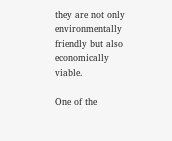they are not only environmentally friendly but also economically viable.

One of the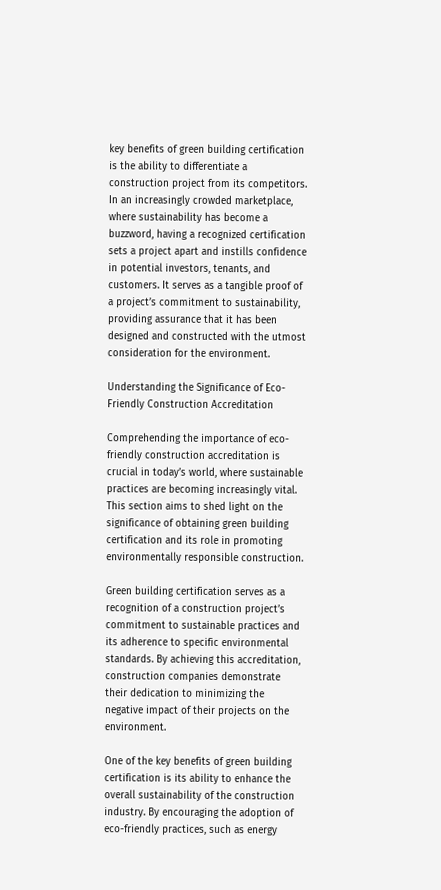key benefits of green building certification is the ability to differentiate a construction project from its competitors. In an increasingly crowded marketplace, where sustainability has become a buzzword, having a recognized certification sets a project apart and instills confidence in potential investors, tenants, and customers. It serves as a tangible proof of a project’s commitment to sustainability, providing assurance that it has been designed and constructed with the utmost consideration for the environment.

Understanding the Significance of Eco-Friendly Construction Accreditation

Comprehending the importance of eco-friendly construction accreditation is crucial in today’s world, where sustainable practices are becoming increasingly vital. This section aims to shed light on the significance of obtaining green building certification and its role in promoting environmentally responsible construction.

Green building certification serves as a recognition of a construction project’s commitment to sustainable practices and its adherence to specific environmental standards. By achieving this accreditation, construction companies demonstrate their dedication to minimizing the negative impact of their projects on the environment.

One of the key benefits of green building certification is its ability to enhance the overall sustainability of the construction industry. By encouraging the adoption of eco-friendly practices, such as energy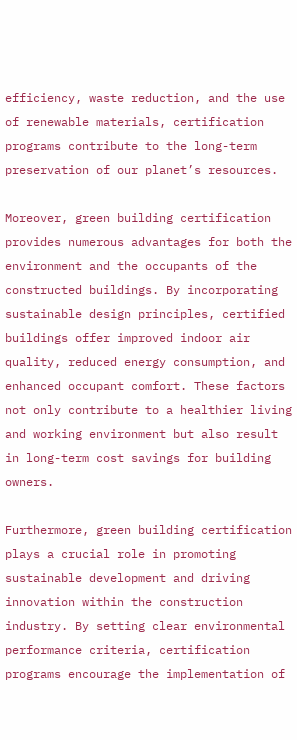efficiency, waste reduction, and the use of renewable materials, certification programs contribute to the long-term preservation of our planet’s resources.

Moreover, green building certification provides numerous advantages for both the environment and the occupants of the constructed buildings. By incorporating sustainable design principles, certified buildings offer improved indoor air quality, reduced energy consumption, and enhanced occupant comfort. These factors not only contribute to a healthier living and working environment but also result in long-term cost savings for building owners.

Furthermore, green building certification plays a crucial role in promoting sustainable development and driving innovation within the construction industry. By setting clear environmental performance criteria, certification programs encourage the implementation of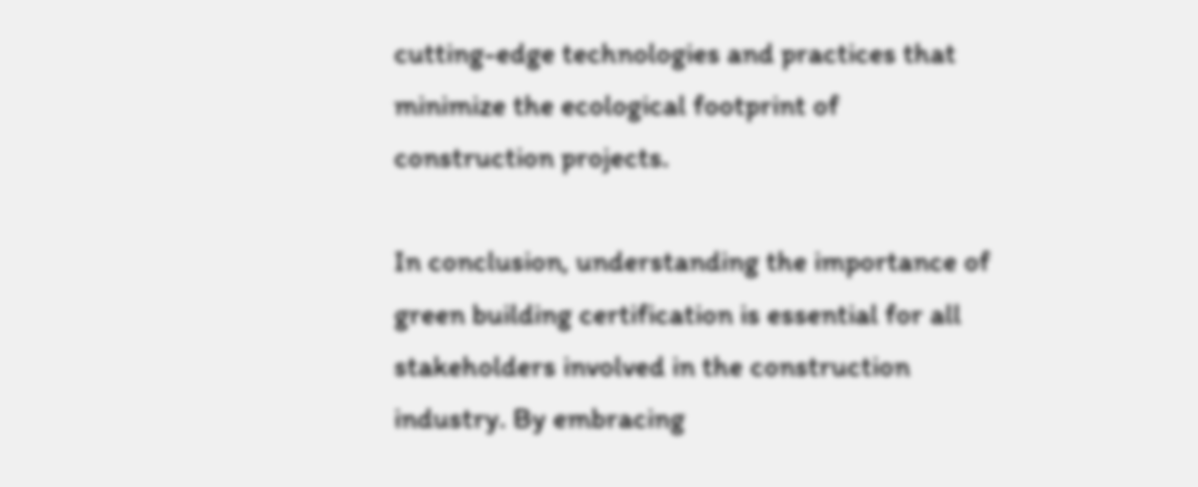cutting-edge technologies and practices that minimize the ecological footprint of construction projects.

In conclusion, understanding the importance of green building certification is essential for all stakeholders involved in the construction industry. By embracing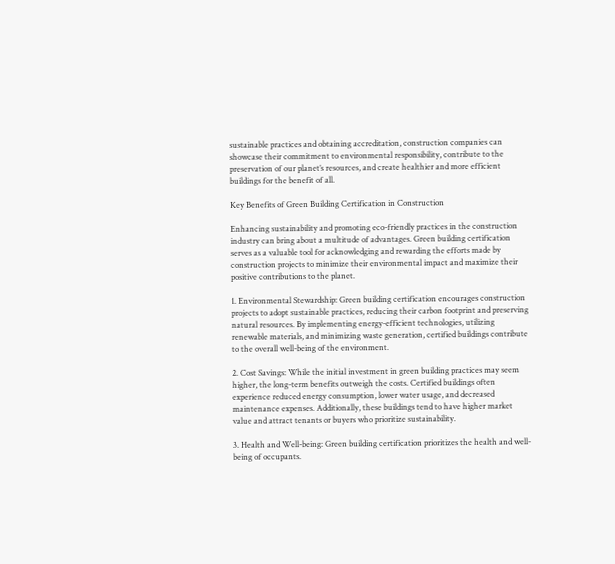sustainable practices and obtaining accreditation, construction companies can showcase their commitment to environmental responsibility, contribute to the preservation of our planet’s resources, and create healthier and more efficient buildings for the benefit of all.

Key Benefits of Green Building Certification in Construction

Enhancing sustainability and promoting eco-friendly practices in the construction industry can bring about a multitude of advantages. Green building certification serves as a valuable tool for acknowledging and rewarding the efforts made by construction projects to minimize their environmental impact and maximize their positive contributions to the planet.

1. Environmental Stewardship: Green building certification encourages construction projects to adopt sustainable practices, reducing their carbon footprint and preserving natural resources. By implementing energy-efficient technologies, utilizing renewable materials, and minimizing waste generation, certified buildings contribute to the overall well-being of the environment.

2. Cost Savings: While the initial investment in green building practices may seem higher, the long-term benefits outweigh the costs. Certified buildings often experience reduced energy consumption, lower water usage, and decreased maintenance expenses. Additionally, these buildings tend to have higher market value and attract tenants or buyers who prioritize sustainability.

3. Health and Well-being: Green building certification prioritizes the health and well-being of occupants.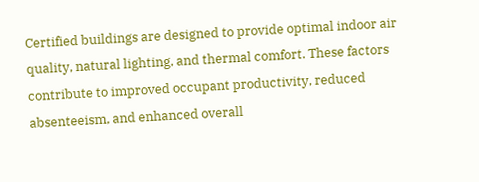Certified buildings are designed to provide optimal indoor air quality, natural lighting, and thermal comfort. These factors contribute to improved occupant productivity, reduced absenteeism, and enhanced overall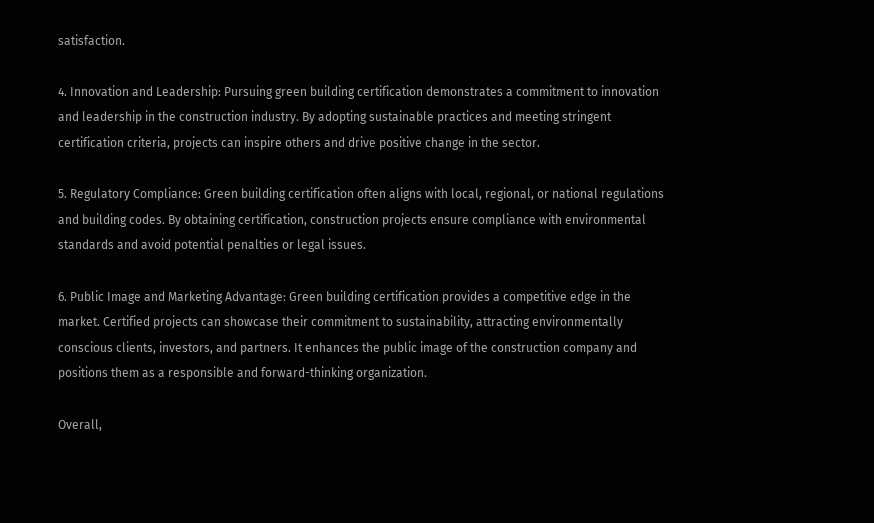satisfaction.

4. Innovation and Leadership: Pursuing green building certification demonstrates a commitment to innovation and leadership in the construction industry. By adopting sustainable practices and meeting stringent certification criteria, projects can inspire others and drive positive change in the sector.

5. Regulatory Compliance: Green building certification often aligns with local, regional, or national regulations and building codes. By obtaining certification, construction projects ensure compliance with environmental standards and avoid potential penalties or legal issues.

6. Public Image and Marketing Advantage: Green building certification provides a competitive edge in the market. Certified projects can showcase their commitment to sustainability, attracting environmentally conscious clients, investors, and partners. It enhances the public image of the construction company and positions them as a responsible and forward-thinking organization.

Overall,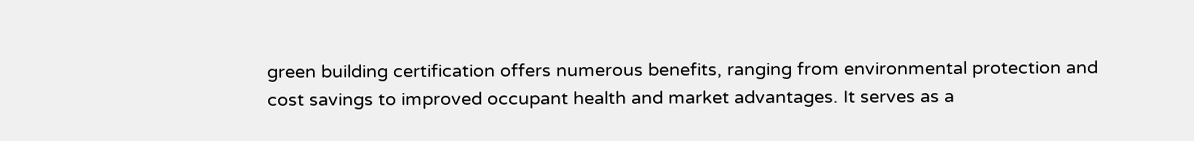green building certification offers numerous benefits, ranging from environmental protection and cost savings to improved occupant health and market advantages. It serves as a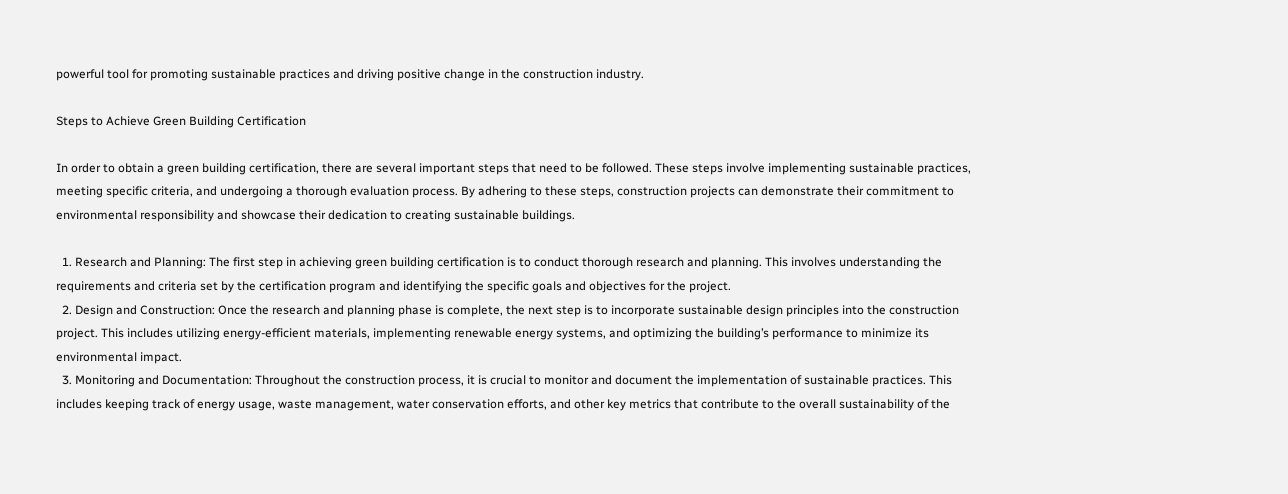powerful tool for promoting sustainable practices and driving positive change in the construction industry.

Steps to Achieve Green Building Certification

In order to obtain a green building certification, there are several important steps that need to be followed. These steps involve implementing sustainable practices, meeting specific criteria, and undergoing a thorough evaluation process. By adhering to these steps, construction projects can demonstrate their commitment to environmental responsibility and showcase their dedication to creating sustainable buildings.

  1. Research and Planning: The first step in achieving green building certification is to conduct thorough research and planning. This involves understanding the requirements and criteria set by the certification program and identifying the specific goals and objectives for the project.
  2. Design and Construction: Once the research and planning phase is complete, the next step is to incorporate sustainable design principles into the construction project. This includes utilizing energy-efficient materials, implementing renewable energy systems, and optimizing the building’s performance to minimize its environmental impact.
  3. Monitoring and Documentation: Throughout the construction process, it is crucial to monitor and document the implementation of sustainable practices. This includes keeping track of energy usage, waste management, water conservation efforts, and other key metrics that contribute to the overall sustainability of the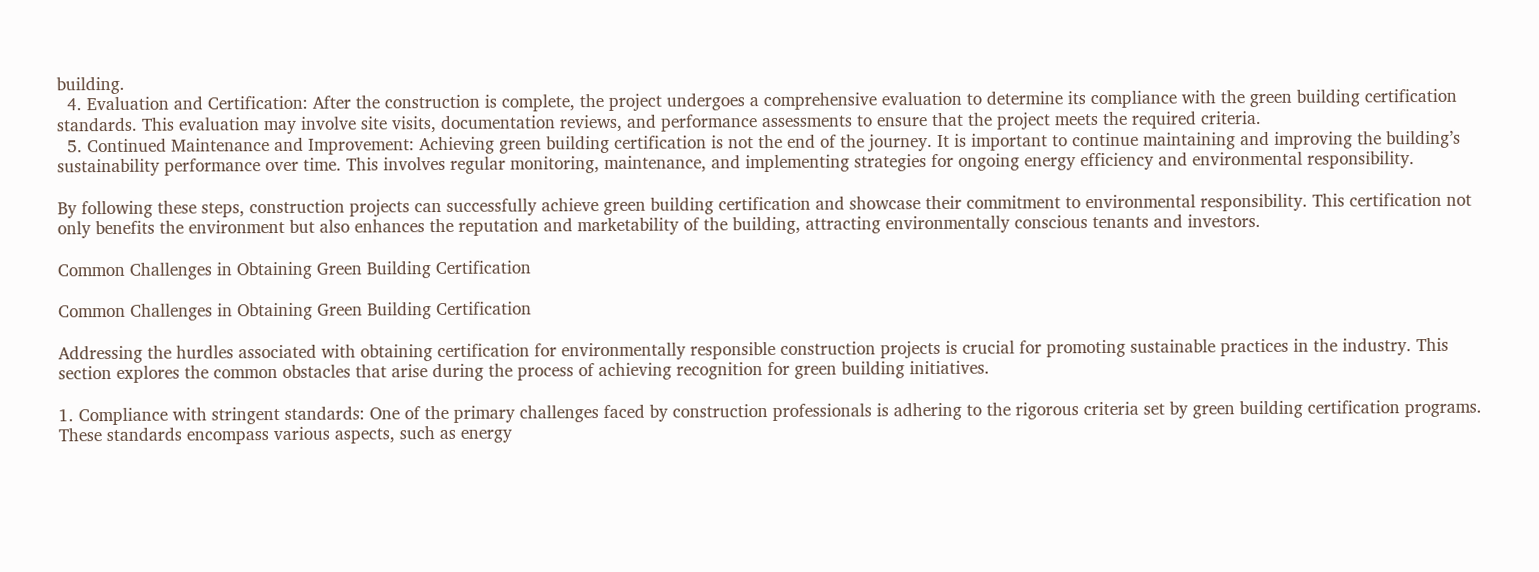building.
  4. Evaluation and Certification: After the construction is complete, the project undergoes a comprehensive evaluation to determine its compliance with the green building certification standards. This evaluation may involve site visits, documentation reviews, and performance assessments to ensure that the project meets the required criteria.
  5. Continued Maintenance and Improvement: Achieving green building certification is not the end of the journey. It is important to continue maintaining and improving the building’s sustainability performance over time. This involves regular monitoring, maintenance, and implementing strategies for ongoing energy efficiency and environmental responsibility.

By following these steps, construction projects can successfully achieve green building certification and showcase their commitment to environmental responsibility. This certification not only benefits the environment but also enhances the reputation and marketability of the building, attracting environmentally conscious tenants and investors.

Common Challenges in Obtaining Green Building Certification

Common Challenges in Obtaining Green Building Certification

Addressing the hurdles associated with obtaining certification for environmentally responsible construction projects is crucial for promoting sustainable practices in the industry. This section explores the common obstacles that arise during the process of achieving recognition for green building initiatives.

1. Compliance with stringent standards: One of the primary challenges faced by construction professionals is adhering to the rigorous criteria set by green building certification programs. These standards encompass various aspects, such as energy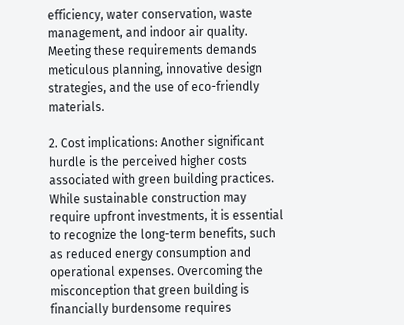efficiency, water conservation, waste management, and indoor air quality. Meeting these requirements demands meticulous planning, innovative design strategies, and the use of eco-friendly materials.

2. Cost implications: Another significant hurdle is the perceived higher costs associated with green building practices. While sustainable construction may require upfront investments, it is essential to recognize the long-term benefits, such as reduced energy consumption and operational expenses. Overcoming the misconception that green building is financially burdensome requires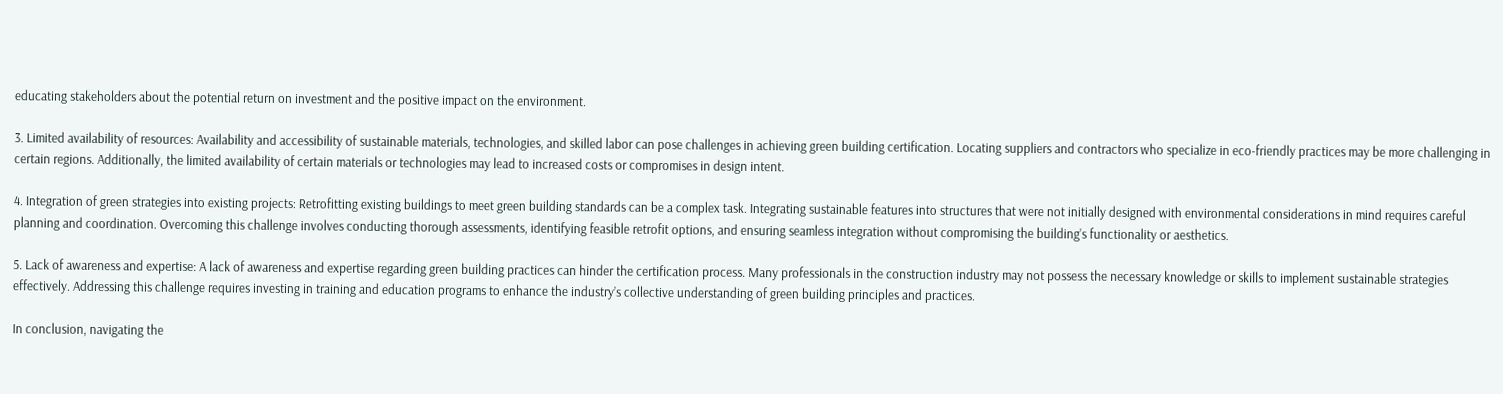educating stakeholders about the potential return on investment and the positive impact on the environment.

3. Limited availability of resources: Availability and accessibility of sustainable materials, technologies, and skilled labor can pose challenges in achieving green building certification. Locating suppliers and contractors who specialize in eco-friendly practices may be more challenging in certain regions. Additionally, the limited availability of certain materials or technologies may lead to increased costs or compromises in design intent.

4. Integration of green strategies into existing projects: Retrofitting existing buildings to meet green building standards can be a complex task. Integrating sustainable features into structures that were not initially designed with environmental considerations in mind requires careful planning and coordination. Overcoming this challenge involves conducting thorough assessments, identifying feasible retrofit options, and ensuring seamless integration without compromising the building’s functionality or aesthetics.

5. Lack of awareness and expertise: A lack of awareness and expertise regarding green building practices can hinder the certification process. Many professionals in the construction industry may not possess the necessary knowledge or skills to implement sustainable strategies effectively. Addressing this challenge requires investing in training and education programs to enhance the industry’s collective understanding of green building principles and practices.

In conclusion, navigating the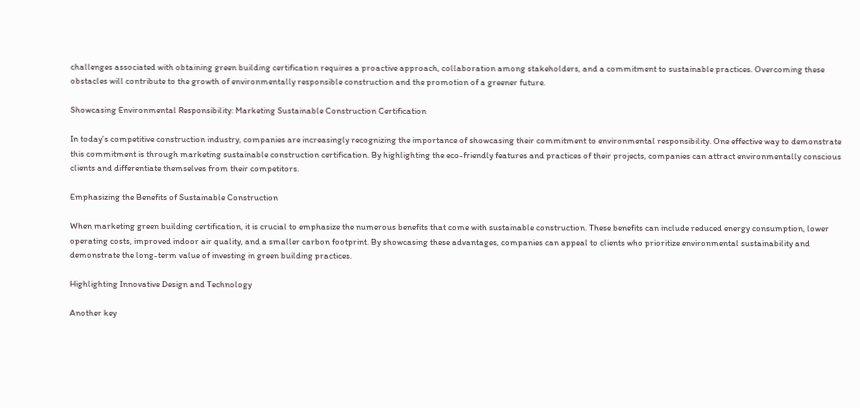challenges associated with obtaining green building certification requires a proactive approach, collaboration among stakeholders, and a commitment to sustainable practices. Overcoming these obstacles will contribute to the growth of environmentally responsible construction and the promotion of a greener future.

Showcasing Environmental Responsibility: Marketing Sustainable Construction Certification

In today’s competitive construction industry, companies are increasingly recognizing the importance of showcasing their commitment to environmental responsibility. One effective way to demonstrate this commitment is through marketing sustainable construction certification. By highlighting the eco-friendly features and practices of their projects, companies can attract environmentally conscious clients and differentiate themselves from their competitors.

Emphasizing the Benefits of Sustainable Construction

When marketing green building certification, it is crucial to emphasize the numerous benefits that come with sustainable construction. These benefits can include reduced energy consumption, lower operating costs, improved indoor air quality, and a smaller carbon footprint. By showcasing these advantages, companies can appeal to clients who prioritize environmental sustainability and demonstrate the long-term value of investing in green building practices.

Highlighting Innovative Design and Technology

Another key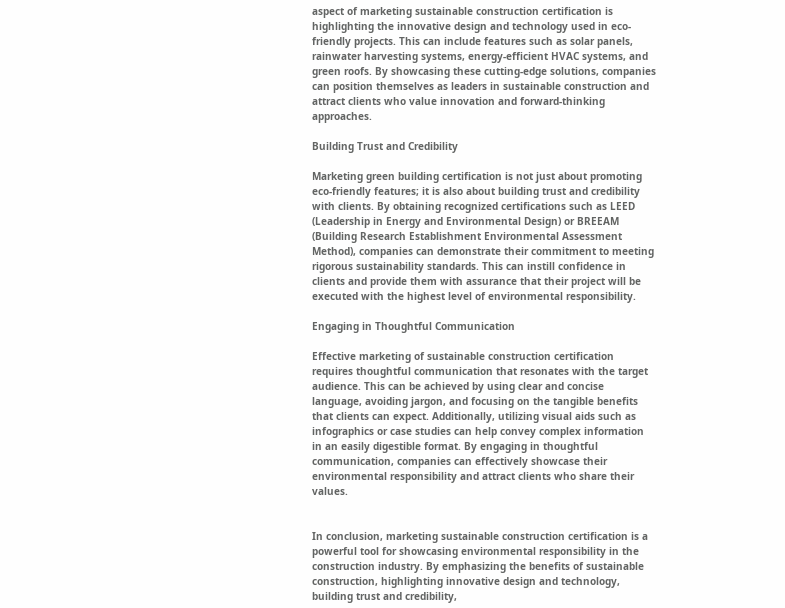aspect of marketing sustainable construction certification is highlighting the innovative design and technology used in eco-friendly projects. This can include features such as solar panels, rainwater harvesting systems, energy-efficient HVAC systems, and green roofs. By showcasing these cutting-edge solutions, companies can position themselves as leaders in sustainable construction and attract clients who value innovation and forward-thinking approaches.

Building Trust and Credibility

Marketing green building certification is not just about promoting eco-friendly features; it is also about building trust and credibility with clients. By obtaining recognized certifications such as LEED (Leadership in Energy and Environmental Design) or BREEAM (Building Research Establishment Environmental Assessment Method), companies can demonstrate their commitment to meeting rigorous sustainability standards. This can instill confidence in clients and provide them with assurance that their project will be executed with the highest level of environmental responsibility.

Engaging in Thoughtful Communication

Effective marketing of sustainable construction certification requires thoughtful communication that resonates with the target audience. This can be achieved by using clear and concise language, avoiding jargon, and focusing on the tangible benefits that clients can expect. Additionally, utilizing visual aids such as infographics or case studies can help convey complex information in an easily digestible format. By engaging in thoughtful communication, companies can effectively showcase their environmental responsibility and attract clients who share their values.


In conclusion, marketing sustainable construction certification is a powerful tool for showcasing environmental responsibility in the construction industry. By emphasizing the benefits of sustainable construction, highlighting innovative design and technology, building trust and credibility,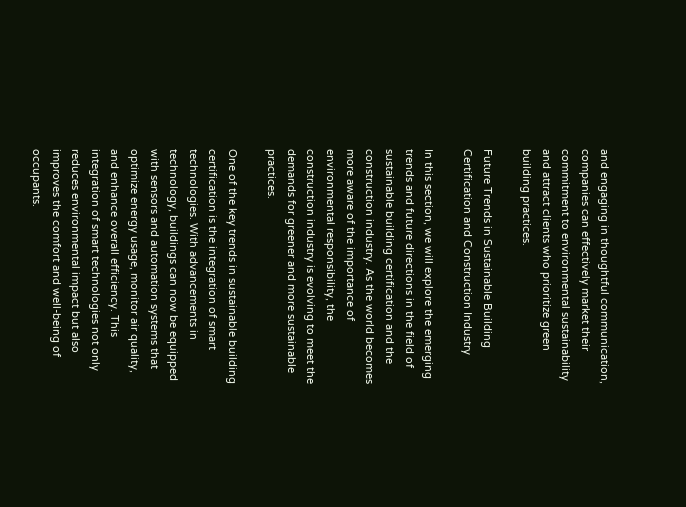and engaging in thoughtful communication, companies can effectively market their commitment to environmental sustainability and attract clients who prioritize green building practices.

Future Trends in Sustainable Building Certification and Construction Industry

In this section, we will explore the emerging trends and future directions in the field of sustainable building certification and the construction industry. As the world becomes more aware of the importance of environmental responsibility, the construction industry is evolving to meet the demands for greener and more sustainable practices.

One of the key trends in sustainable building certification is the integration of smart technologies. With advancements in technology, buildings can now be equipped with sensors and automation systems that optimize energy usage, monitor air quality, and enhance overall efficiency. This integration of smart technologies not only reduces environmental impact but also improves the comfort and well-being of occupants.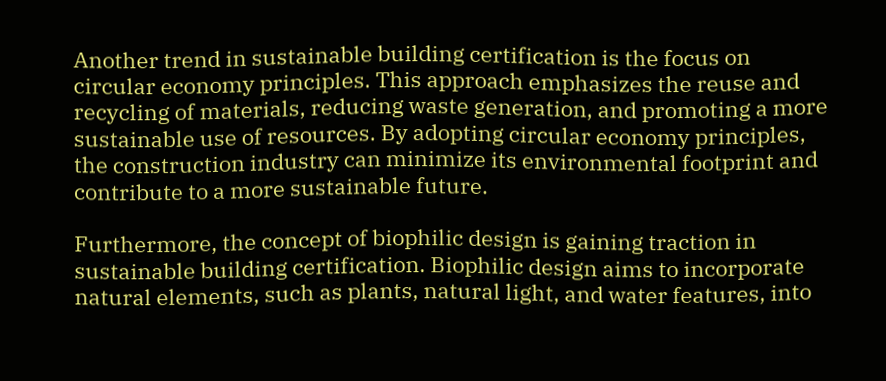Another trend in sustainable building certification is the focus on circular economy principles. This approach emphasizes the reuse and recycling of materials, reducing waste generation, and promoting a more sustainable use of resources. By adopting circular economy principles, the construction industry can minimize its environmental footprint and contribute to a more sustainable future.

Furthermore, the concept of biophilic design is gaining traction in sustainable building certification. Biophilic design aims to incorporate natural elements, such as plants, natural light, and water features, into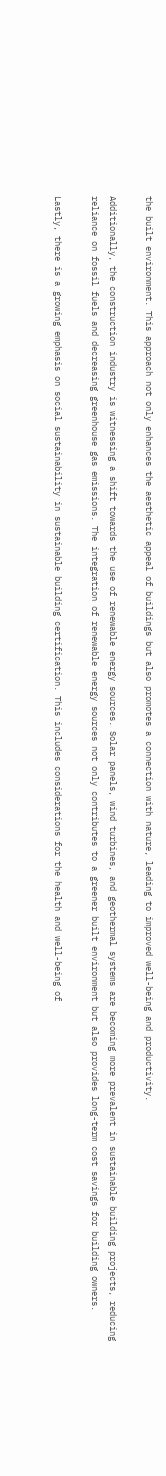the built environment. This approach not only enhances the aesthetic appeal of buildings but also promotes a connection with nature, leading to improved well-being and productivity.

Additionally, the construction industry is witnessing a shift towards the use of renewable energy sources. Solar panels, wind turbines, and geothermal systems are becoming more prevalent in sustainable building projects, reducing reliance on fossil fuels and decreasing greenhouse gas emissions. The integration of renewable energy sources not only contributes to a greener built environment but also provides long-term cost savings for building owners.

Lastly, there is a growing emphasis on social sustainability in sustainable building certification. This includes considerations for the health and well-being of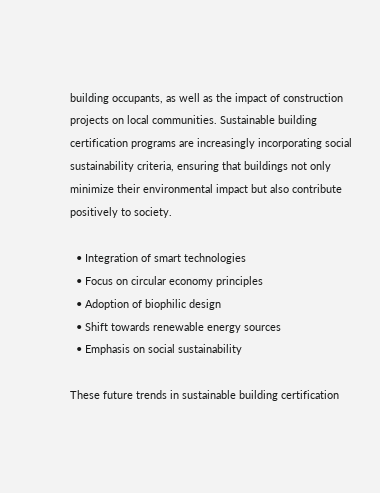building occupants, as well as the impact of construction projects on local communities. Sustainable building certification programs are increasingly incorporating social sustainability criteria, ensuring that buildings not only minimize their environmental impact but also contribute positively to society.

  • Integration of smart technologies
  • Focus on circular economy principles
  • Adoption of biophilic design
  • Shift towards renewable energy sources
  • Emphasis on social sustainability

These future trends in sustainable building certification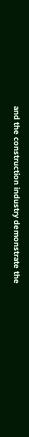and the construction industry demonstrate the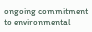ongoing commitment to environmental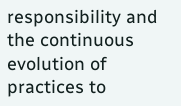responsibility and the continuous evolution of practices to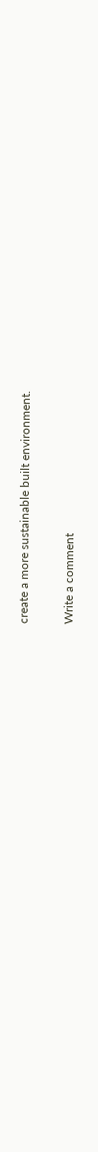create a more sustainable built environment.

Write a comment